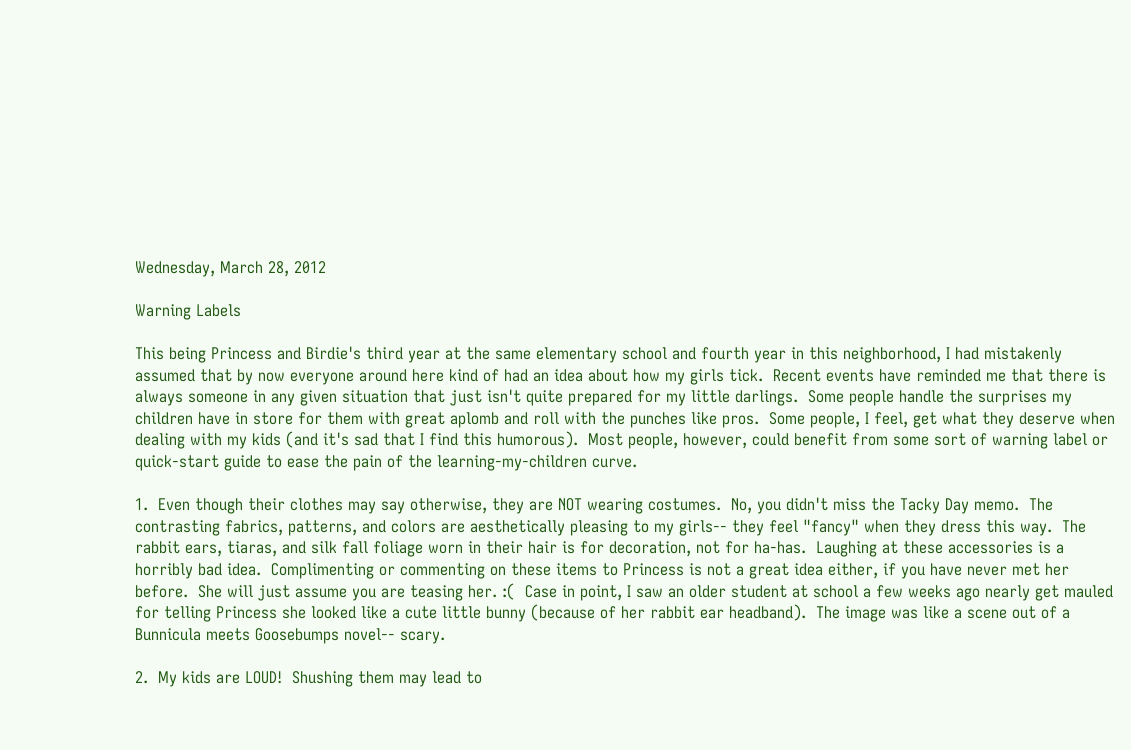Wednesday, March 28, 2012

Warning Labels

This being Princess and Birdie's third year at the same elementary school and fourth year in this neighborhood, I had mistakenly assumed that by now everyone around here kind of had an idea about how my girls tick.  Recent events have reminded me that there is always someone in any given situation that just isn't quite prepared for my little darlings.  Some people handle the surprises my children have in store for them with great aplomb and roll with the punches like pros.  Some people, I feel, get what they deserve when dealing with my kids (and it's sad that I find this humorous).  Most people, however, could benefit from some sort of warning label or quick-start guide to ease the pain of the learning-my-children curve.

1.  Even though their clothes may say otherwise, they are NOT wearing costumes.  No, you didn't miss the Tacky Day memo.  The contrasting fabrics, patterns, and colors are aesthetically pleasing to my girls-- they feel "fancy" when they dress this way.  The rabbit ears, tiaras, and silk fall foliage worn in their hair is for decoration, not for ha-has.  Laughing at these accessories is a horribly bad idea.  Complimenting or commenting on these items to Princess is not a great idea either, if you have never met her before.  She will just assume you are teasing her. :(  Case in point, I saw an older student at school a few weeks ago nearly get mauled for telling Princess she looked like a cute little bunny (because of her rabbit ear headband).  The image was like a scene out of a Bunnicula meets Goosebumps novel-- scary.

2.  My kids are LOUD!  Shushing them may lead to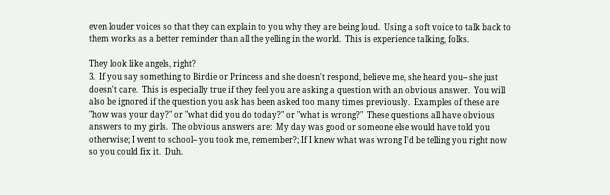even louder voices so that they can explain to you why they are being loud.  Using a soft voice to talk back to them works as a better reminder than all the yelling in the world.  This is experience talking, folks.

They look like angels, right?
3.  If you say something to Birdie or Princess and she doesn't respond, believe me, she heard you-- she just doesn't care.  This is especially true if they feel you are asking a question with an obvious answer.  You will also be ignored if the question you ask has been asked too many times previously.  Examples of these are "how was your day?" or "what did you do today?" or "what is wrong?"  These questions all have obvious answers to my girls.  The obvious answers are:  My day was good or someone else would have told you otherwise; I went to school-- you took me, remember?; If I knew what was wrong I'd be telling you right now so you could fix it.  Duh.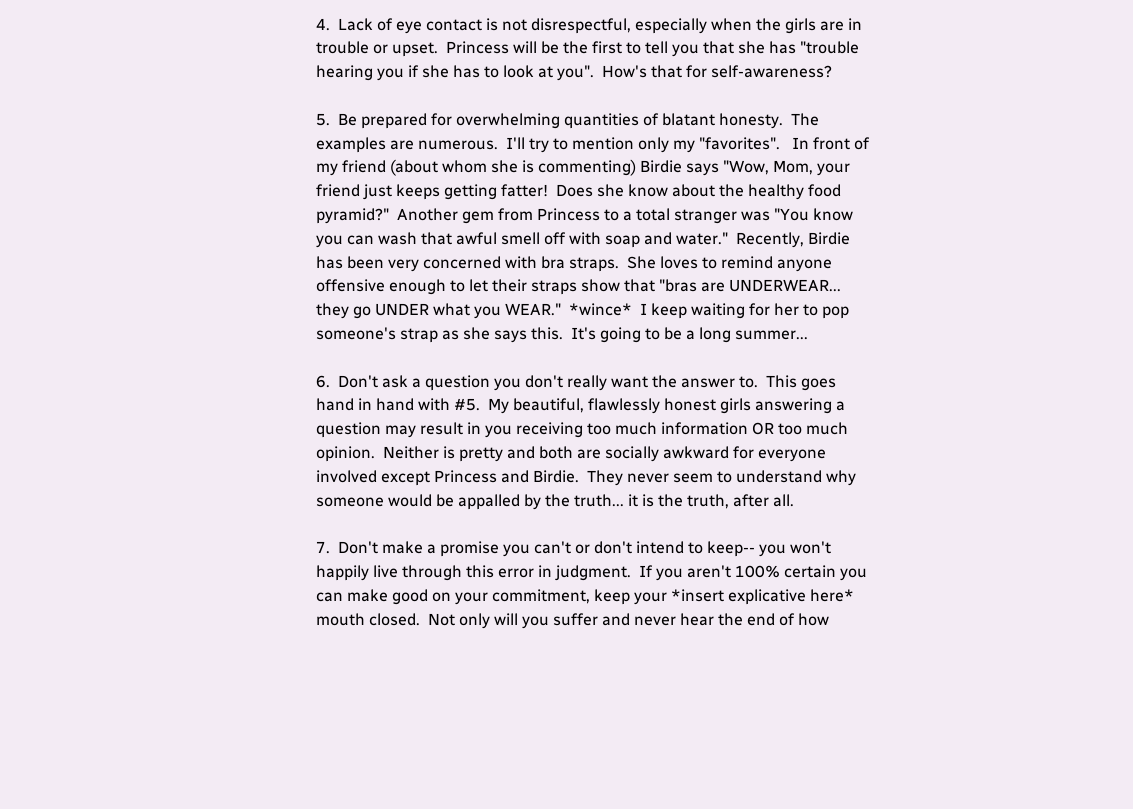4.  Lack of eye contact is not disrespectful, especially when the girls are in trouble or upset.  Princess will be the first to tell you that she has "trouble hearing you if she has to look at you".  How's that for self-awareness?

5.  Be prepared for overwhelming quantities of blatant honesty.  The examples are numerous.  I'll try to mention only my "favorites".   In front of my friend (about whom she is commenting) Birdie says "Wow, Mom, your friend just keeps getting fatter!  Does she know about the healthy food pyramid?"  Another gem from Princess to a total stranger was "You know you can wash that awful smell off with soap and water."  Recently, Birdie has been very concerned with bra straps.  She loves to remind anyone offensive enough to let their straps show that "bras are UNDERWEAR... they go UNDER what you WEAR."  *wince*  I keep waiting for her to pop someone's strap as she says this.  It's going to be a long summer...

6.  Don't ask a question you don't really want the answer to.  This goes hand in hand with #5.  My beautiful, flawlessly honest girls answering a question may result in you receiving too much information OR too much opinion.  Neither is pretty and both are socially awkward for everyone involved except Princess and Birdie.  They never seem to understand why someone would be appalled by the truth... it is the truth, after all.

7.  Don't make a promise you can't or don't intend to keep-- you won't happily live through this error in judgment.  If you aren't 100% certain you can make good on your commitment, keep your *insert explicative here* mouth closed.  Not only will you suffer and never hear the end of how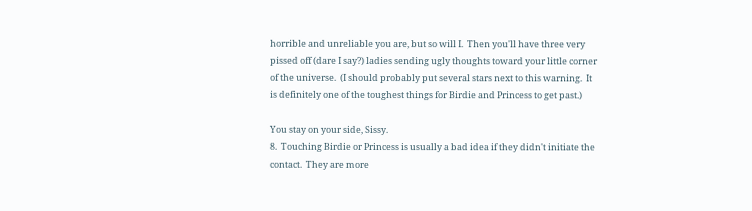horrible and unreliable you are, but so will I.  Then you'll have three very pissed off (dare I say?) ladies sending ugly thoughts toward your little corner of the universe.  (I should probably put several stars next to this warning.  It is definitely one of the toughest things for Birdie and Princess to get past.)

You stay on your side, Sissy.
8.  Touching Birdie or Princess is usually a bad idea if they didn't initiate the contact.  They are more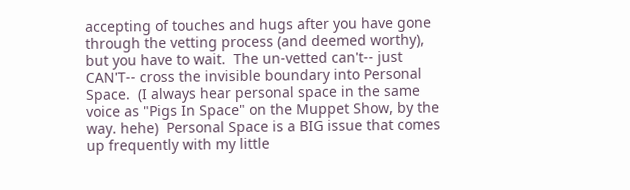accepting of touches and hugs after you have gone through the vetting process (and deemed worthy), but you have to wait.  The un-vetted can't-- just CAN'T-- cross the invisible boundary into Personal Space.  (I always hear personal space in the same voice as "Pigs In Space" on the Muppet Show, by the way. hehe)  Personal Space is a BIG issue that comes up frequently with my little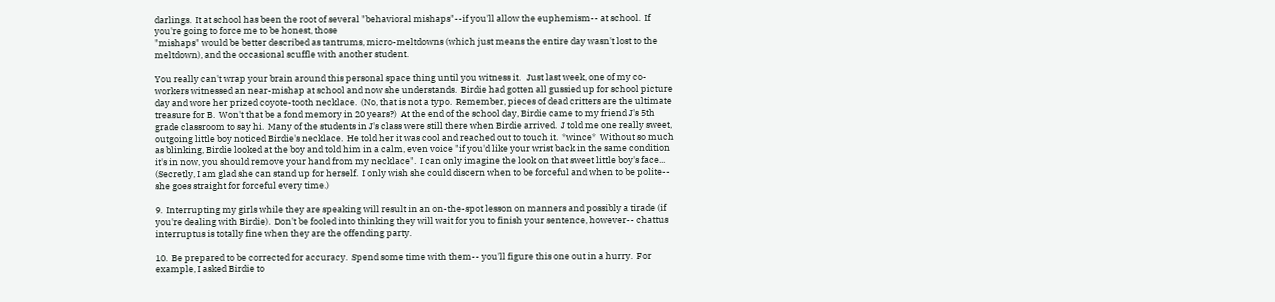darlings.  It at school has been the root of several "behavioral mishaps"--if you'll allow the euphemism-- at school.  If you're going to force me to be honest, those
"mishaps" would be better described as tantrums, micro-meltdowns (which just means the entire day wasn't lost to the meltdown), and the occasional scuffle with another student.

You really can't wrap your brain around this personal space thing until you witness it.   Just last week, one of my co-workers witnessed an near-mishap at school and now she understands.  Birdie had gotten all gussied up for school picture day and wore her prized coyote-tooth necklace.  (No, that is not a typo.  Remember, pieces of dead critters are the ultimate treasure for B.  Won't that be a fond memory in 20 years?)  At the end of the school day, Birdie came to my friend J's 5th grade classroom to say hi.  Many of the students in J's class were still there when Birdie arrived.  J told me one really sweet, outgoing little boy noticed Birdie's necklace.  He told her it was cool and reached out to touch it.  *wince*  Without so much as blinking, Birdie looked at the boy and told him in a calm, even voice "if you'd like your wrist back in the same condition it's in now, you should remove your hand from my necklace".  I can only imagine the look on that sweet little boy's face...  (Secretly, I am glad she can stand up for herself.  I only wish she could discern when to be forceful and when to be polite-- she goes straight for forceful every time.)

9.  Interrupting my girls while they are speaking will result in an on-the-spot lesson on manners and possibly a tirade (if you're dealing with Birdie).  Don't be fooled into thinking they will wait for you to finish your sentence, however-- chattus interruptus is totally fine when they are the offending party.

10.  Be prepared to be corrected for accuracy.  Spend some time with them-- you'll figure this one out in a hurry.  For example, I asked Birdie to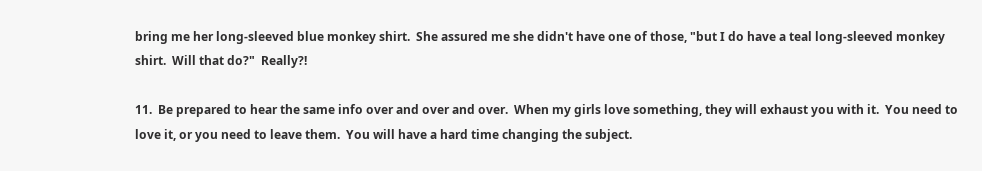bring me her long-sleeved blue monkey shirt.  She assured me she didn't have one of those, "but I do have a teal long-sleeved monkey shirt.  Will that do?"  Really?!

11.  Be prepared to hear the same info over and over and over.  When my girls love something, they will exhaust you with it.  You need to love it, or you need to leave them.  You will have a hard time changing the subject.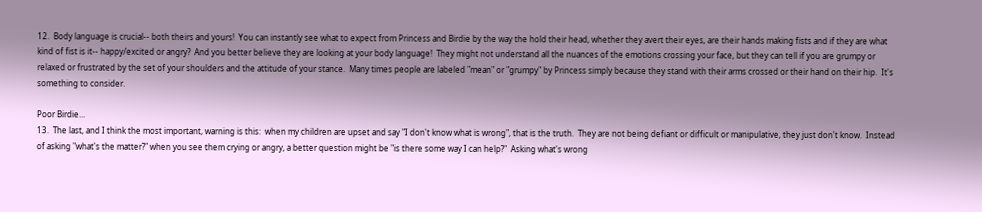12.  Body language is crucial-- both theirs and yours!  You can instantly see what to expect from Princess and Birdie by the way the hold their head, whether they avert their eyes, are their hands making fists and if they are what kind of fist is it-- happy/excited or angry?  And you better believe they are looking at your body language!  They might not understand all the nuances of the emotions crossing your face, but they can tell if you are grumpy or relaxed or frustrated by the set of your shoulders and the attitude of your stance.  Many times people are labeled "mean" or "grumpy" by Princess simply because they stand with their arms crossed or their hand on their hip.  It's something to consider.

Poor Birdie...
13.  The last, and I think the most important, warning is this:  when my children are upset and say "I don't know what is wrong", that is the truth.  They are not being defiant or difficult or manipulative, they just don't know.  Instead of asking "what's the matter?" when you see them crying or angry, a better question might be "is there some way I can help?"  Asking what's wrong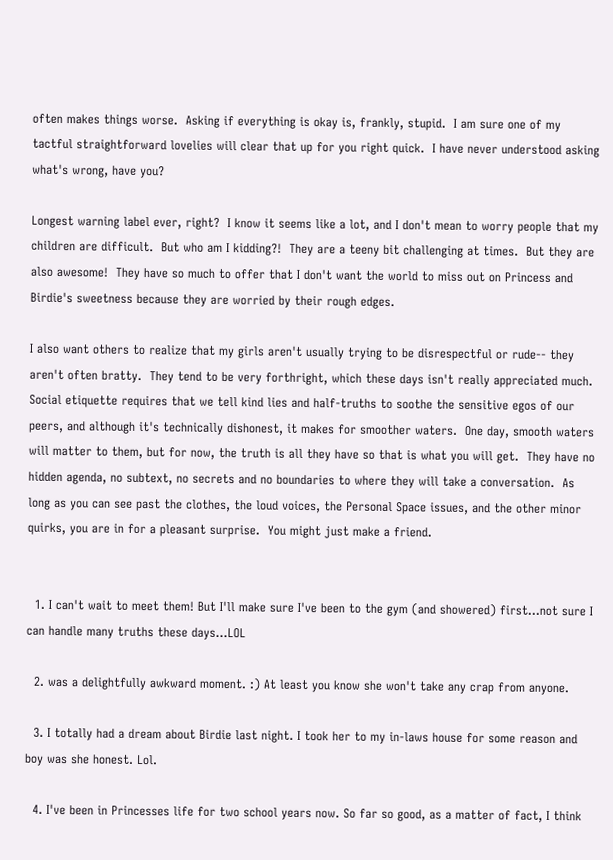often makes things worse.  Asking if everything is okay is, frankly, stupid.  I am sure one of my tactful straightforward lovelies will clear that up for you right quick.  I have never understood asking what's wrong, have you?

Longest warning label ever, right?  I know it seems like a lot, and I don't mean to worry people that my children are difficult.  But who am I kidding?!  They are a teeny bit challenging at times.  But they are also awesome!  They have so much to offer that I don't want the world to miss out on Princess and Birdie's sweetness because they are worried by their rough edges.

I also want others to realize that my girls aren't usually trying to be disrespectful or rude-- they aren't often bratty.  They tend to be very forthright, which these days isn't really appreciated much.  Social etiquette requires that we tell kind lies and half-truths to soothe the sensitive egos of our peers, and although it's technically dishonest, it makes for smoother waters.  One day, smooth waters will matter to them, but for now, the truth is all they have so that is what you will get.  They have no hidden agenda, no subtext, no secrets and no boundaries to where they will take a conversation.  As long as you can see past the clothes, the loud voices, the Personal Space issues, and the other minor quirks, you are in for a pleasant surprise.  You might just make a friend.


  1. I can't wait to meet them! But I'll make sure I've been to the gym (and showered) first...not sure I can handle many truths these days...LOL

  2. was a delightfully awkward moment. :) At least you know she won't take any crap from anyone.

  3. I totally had a dream about Birdie last night. I took her to my in-laws house for some reason and boy was she honest. Lol.

  4. I've been in Princesses life for two school years now. So far so good, as a matter of fact, I think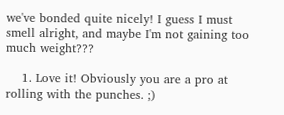we've bonded quite nicely! I guess I must smell alright, and maybe I'm not gaining too much weight???

    1. Love it! Obviously you are a pro at rolling with the punches. ;)